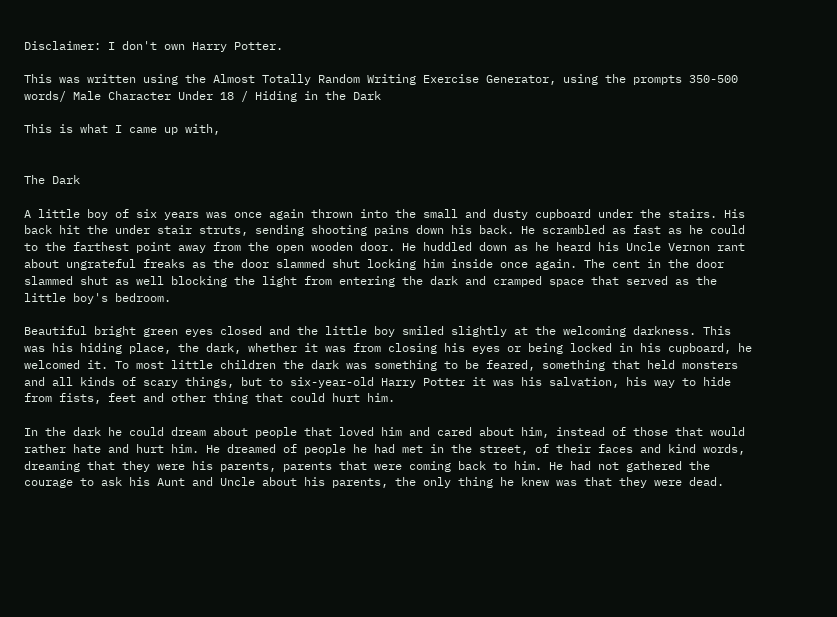Disclaimer: I don't own Harry Potter.

This was written using the Almost Totally Random Writing Exercise Generator, using the prompts 350-500 words/ Male Character Under 18 / Hiding in the Dark

This is what I came up with,


The Dark

A little boy of six years was once again thrown into the small and dusty cupboard under the stairs. His back hit the under stair struts, sending shooting pains down his back. He scrambled as fast as he could to the farthest point away from the open wooden door. He huddled down as he heard his Uncle Vernon rant about ungrateful freaks as the door slammed shut locking him inside once again. The cent in the door slammed shut as well blocking the light from entering the dark and cramped space that served as the little boy's bedroom.

Beautiful bright green eyes closed and the little boy smiled slightly at the welcoming darkness. This was his hiding place, the dark, whether it was from closing his eyes or being locked in his cupboard, he welcomed it. To most little children the dark was something to be feared, something that held monsters and all kinds of scary things, but to six-year-old Harry Potter it was his salvation, his way to hide from fists, feet and other thing that could hurt him.

In the dark he could dream about people that loved him and cared about him, instead of those that would rather hate and hurt him. He dreamed of people he had met in the street, of their faces and kind words, dreaming that they were his parents, parents that were coming back to him. He had not gathered the courage to ask his Aunt and Uncle about his parents, the only thing he knew was that they were dead.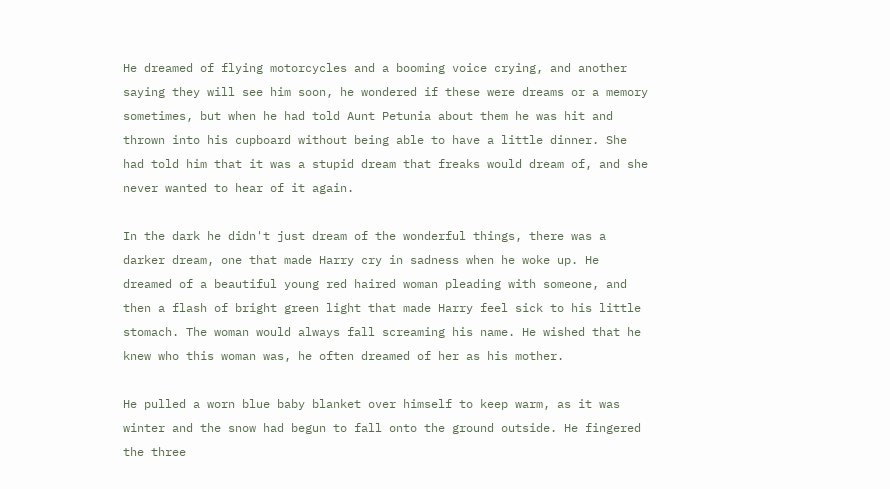He dreamed of flying motorcycles and a booming voice crying, and another saying they will see him soon, he wondered if these were dreams or a memory sometimes, but when he had told Aunt Petunia about them he was hit and thrown into his cupboard without being able to have a little dinner. She had told him that it was a stupid dream that freaks would dream of, and she never wanted to hear of it again.

In the dark he didn't just dream of the wonderful things, there was a darker dream, one that made Harry cry in sadness when he woke up. He dreamed of a beautiful young red haired woman pleading with someone, and then a flash of bright green light that made Harry feel sick to his little stomach. The woman would always fall screaming his name. He wished that he knew who this woman was, he often dreamed of her as his mother.

He pulled a worn blue baby blanket over himself to keep warm, as it was winter and the snow had begun to fall onto the ground outside. He fingered the three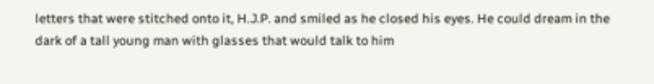letters that were stitched onto it, H.J.P. and smiled as he closed his eyes. He could dream in the dark of a tall young man with glasses that would talk to him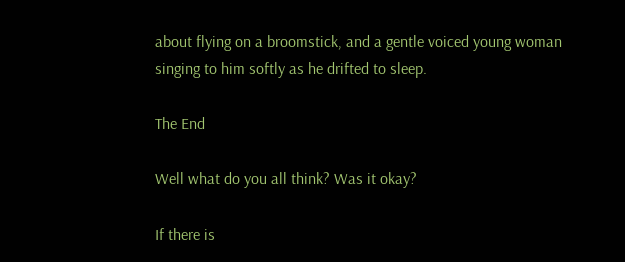about flying on a broomstick, and a gentle voiced young woman singing to him softly as he drifted to sleep.

The End

Well what do you all think? Was it okay?

If there is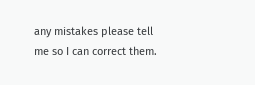any mistakes please tell me so I can correct them.